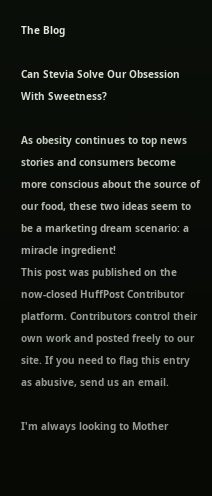The Blog

Can Stevia Solve Our Obsession With Sweetness?

As obesity continues to top news stories and consumers become more conscious about the source of our food, these two ideas seem to be a marketing dream scenario: a miracle ingredient!
This post was published on the now-closed HuffPost Contributor platform. Contributors control their own work and posted freely to our site. If you need to flag this entry as abusive, send us an email.

I'm always looking to Mother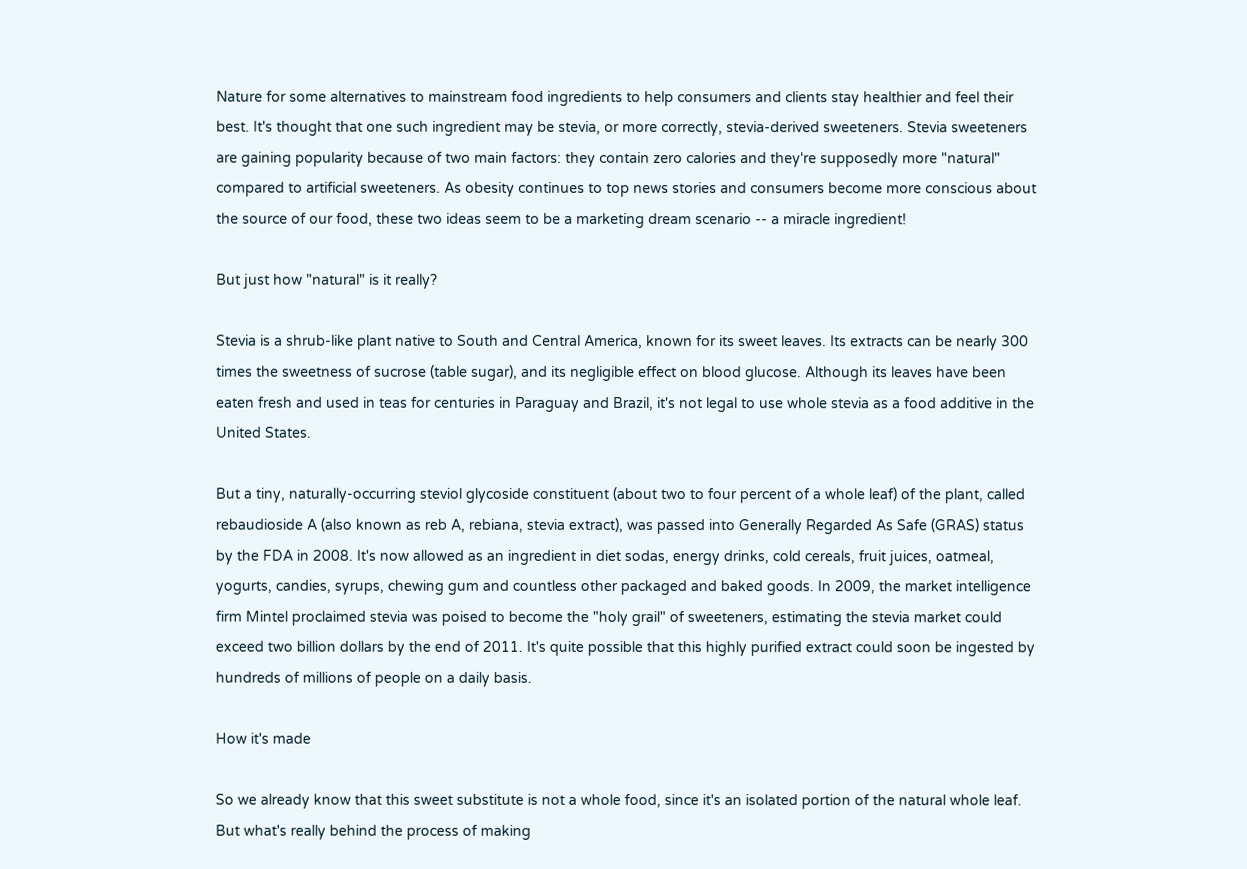Nature for some alternatives to mainstream food ingredients to help consumers and clients stay healthier and feel their best. It's thought that one such ingredient may be stevia, or more correctly, stevia-derived sweeteners. Stevia sweeteners are gaining popularity because of two main factors: they contain zero calories and they're supposedly more "natural" compared to artificial sweeteners. As obesity continues to top news stories and consumers become more conscious about the source of our food, these two ideas seem to be a marketing dream scenario -- a miracle ingredient!

But just how "natural" is it really?

Stevia is a shrub-like plant native to South and Central America, known for its sweet leaves. Its extracts can be nearly 300 times the sweetness of sucrose (table sugar), and its negligible effect on blood glucose. Although its leaves have been eaten fresh and used in teas for centuries in Paraguay and Brazil, it's not legal to use whole stevia as a food additive in the United States.

But a tiny, naturally-occurring steviol glycoside constituent (about two to four percent of a whole leaf) of the plant, called rebaudioside A (also known as reb A, rebiana, stevia extract), was passed into Generally Regarded As Safe (GRAS) status by the FDA in 2008. It's now allowed as an ingredient in diet sodas, energy drinks, cold cereals, fruit juices, oatmeal, yogurts, candies, syrups, chewing gum and countless other packaged and baked goods. In 2009, the market intelligence firm Mintel proclaimed stevia was poised to become the "holy grail" of sweeteners, estimating the stevia market could exceed two billion dollars by the end of 2011. It's quite possible that this highly purified extract could soon be ingested by hundreds of millions of people on a daily basis.

How it's made

So we already know that this sweet substitute is not a whole food, since it's an isolated portion of the natural whole leaf. But what's really behind the process of making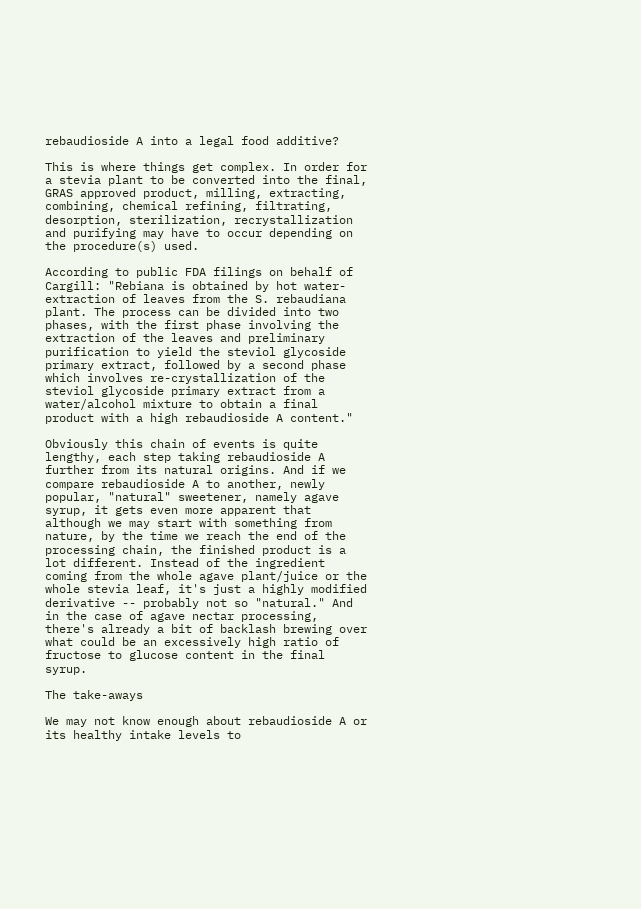rebaudioside A into a legal food additive?

This is where things get complex. In order for a stevia plant to be converted into the final, GRAS approved product, milling, extracting, combining, chemical refining, filtrating, desorption, sterilization, recrystallization and purifying may have to occur depending on the procedure(s) used.

According to public FDA filings on behalf of Cargill: "Rebiana is obtained by hot water-extraction of leaves from the S. rebaudiana plant. The process can be divided into two phases, with the first phase involving the extraction of the leaves and preliminary purification to yield the steviol glycoside primary extract, followed by a second phase which involves re-crystallization of the steviol glycoside primary extract from a water/alcohol mixture to obtain a final product with a high rebaudioside A content."

Obviously this chain of events is quite lengthy, each step taking rebaudioside A further from its natural origins. And if we compare rebaudioside A to another, newly popular, "natural" sweetener, namely agave syrup, it gets even more apparent that although we may start with something from nature, by the time we reach the end of the processing chain, the finished product is a lot different. Instead of the ingredient coming from the whole agave plant/juice or the whole stevia leaf, it's just a highly modified derivative -- probably not so "natural." And in the case of agave nectar processing, there's already a bit of backlash brewing over what could be an excessively high ratio of fructose to glucose content in the final syrup.

The take-aways

We may not know enough about rebaudioside A or its healthy intake levels to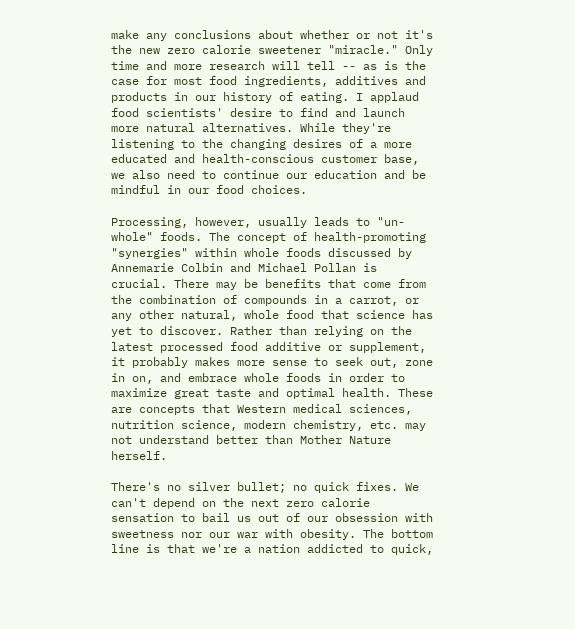make any conclusions about whether or not it's the new zero calorie sweetener "miracle." Only time and more research will tell -- as is the case for most food ingredients, additives and products in our history of eating. I applaud food scientists' desire to find and launch more natural alternatives. While they're listening to the changing desires of a more educated and health-conscious customer base, we also need to continue our education and be mindful in our food choices.

Processing, however, usually leads to "un-whole" foods. The concept of health-promoting "synergies" within whole foods discussed by Annemarie Colbin and Michael Pollan is crucial. There may be benefits that come from the combination of compounds in a carrot, or any other natural, whole food that science has yet to discover. Rather than relying on the latest processed food additive or supplement, it probably makes more sense to seek out, zone in on, and embrace whole foods in order to maximize great taste and optimal health. These are concepts that Western medical sciences, nutrition science, modern chemistry, etc. may not understand better than Mother Nature herself.

There's no silver bullet; no quick fixes. We can't depend on the next zero calorie sensation to bail us out of our obsession with sweetness nor our war with obesity. The bottom line is that we're a nation addicted to quick,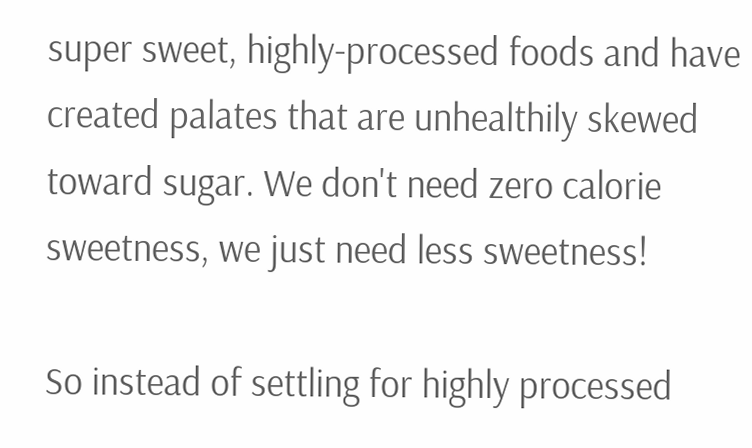super sweet, highly-processed foods and have created palates that are unhealthily skewed toward sugar. We don't need zero calorie sweetness, we just need less sweetness!

So instead of settling for highly processed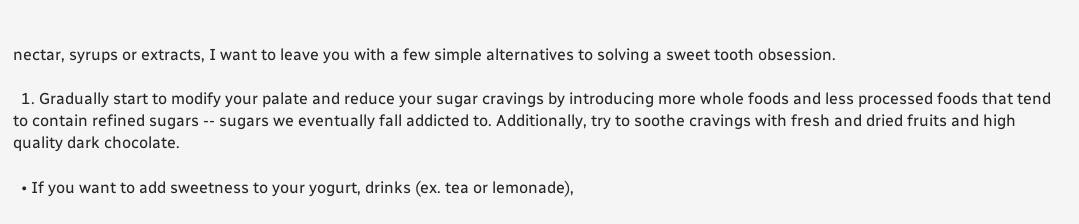nectar, syrups or extracts, I want to leave you with a few simple alternatives to solving a sweet tooth obsession.

  1. Gradually start to modify your palate and reduce your sugar cravings by introducing more whole foods and less processed foods that tend to contain refined sugars -- sugars we eventually fall addicted to. Additionally, try to soothe cravings with fresh and dried fruits and high quality dark chocolate.

  • If you want to add sweetness to your yogurt, drinks (ex. tea or lemonade),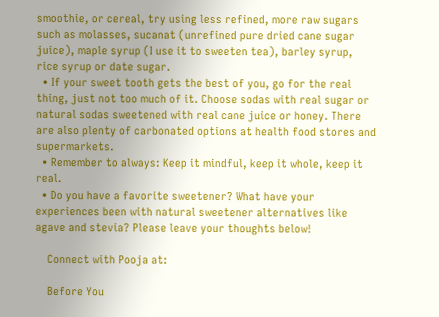smoothie, or cereal, try using less refined, more raw sugars such as molasses, sucanat (unrefined pure dried cane sugar juice), maple syrup (I use it to sweeten tea), barley syrup, rice syrup or date sugar.
  • If your sweet tooth gets the best of you, go for the real thing, just not too much of it. Choose sodas with real sugar or natural sodas sweetened with real cane juice or honey. There are also plenty of carbonated options at health food stores and supermarkets.
  • Remember to always: Keep it mindful, keep it whole, keep it real.
  • Do you have a favorite sweetener? What have your experiences been with natural sweetener alternatives like agave and stevia? Please leave your thoughts below!

    Connect with Pooja at:

    Before You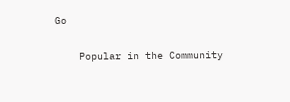Go

    Popular in the Community